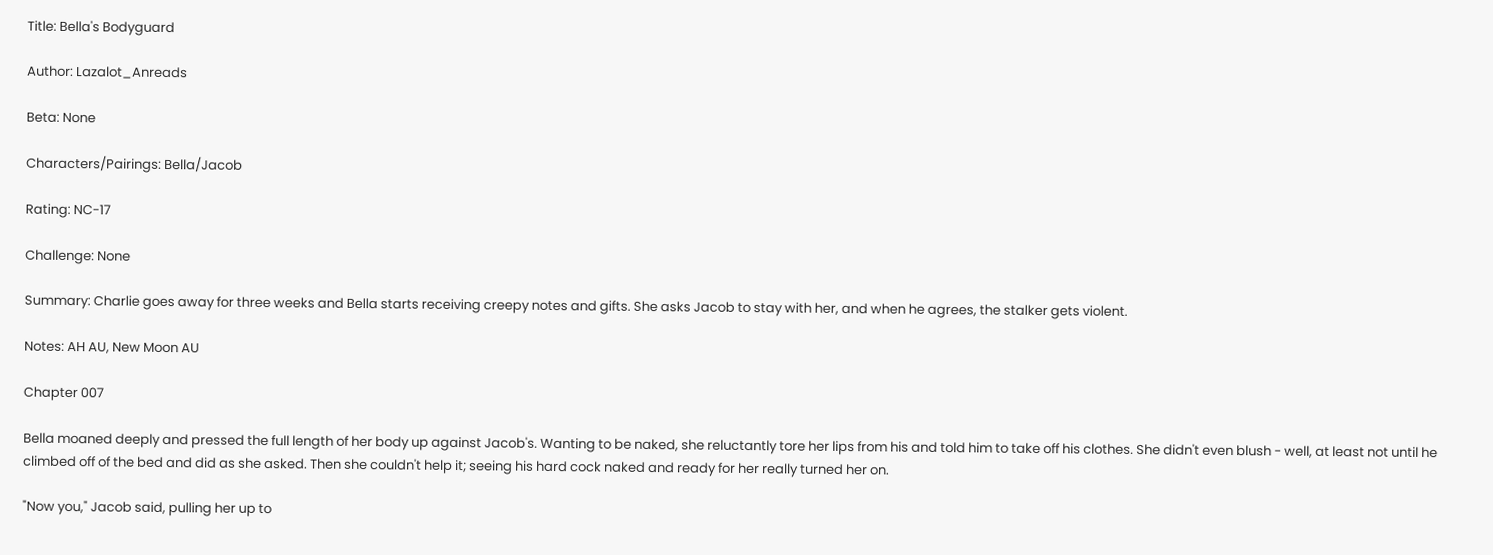Title: Bella's Bodyguard

Author: Lazalot_Anreads

Beta: None

Characters/Pairings: Bella/Jacob

Rating: NC-17

Challenge: None

Summary: Charlie goes away for three weeks and Bella starts receiving creepy notes and gifts. She asks Jacob to stay with her, and when he agrees, the stalker gets violent.

Notes: AH AU, New Moon AU

Chapter 007

Bella moaned deeply and pressed the full length of her body up against Jacob's. Wanting to be naked, she reluctantly tore her lips from his and told him to take off his clothes. She didn't even blush - well, at least not until he climbed off of the bed and did as she asked. Then she couldn't help it; seeing his hard cock naked and ready for her really turned her on.

"Now you," Jacob said, pulling her up to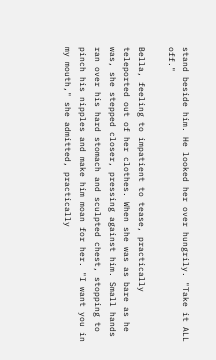stand beside him. He looked her over hungrily. "Take it ALL off."

Bella, feeling to impatient to tease, practically teleported out of her clothes. When she was as bare as he was, she stepped closer, pressing against him. Small hands ran over his hard stomach and sculpted chest, stopping to pinch his nipples and make him moan for her. "I want you in my mouth," she admitted, practically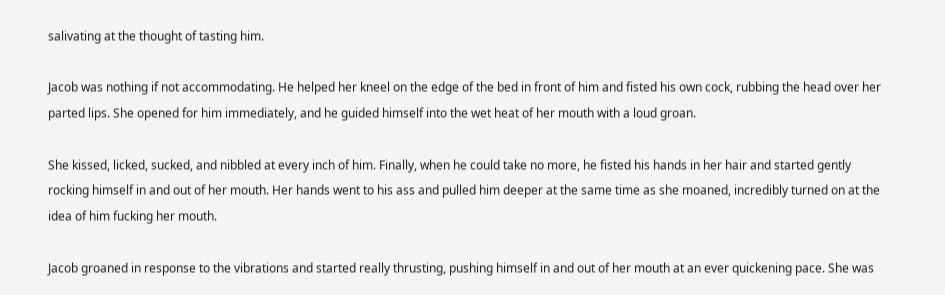salivating at the thought of tasting him.

Jacob was nothing if not accommodating. He helped her kneel on the edge of the bed in front of him and fisted his own cock, rubbing the head over her parted lips. She opened for him immediately, and he guided himself into the wet heat of her mouth with a loud groan.

She kissed, licked, sucked, and nibbled at every inch of him. Finally, when he could take no more, he fisted his hands in her hair and started gently rocking himself in and out of her mouth. Her hands went to his ass and pulled him deeper at the same time as she moaned, incredibly turned on at the idea of him fucking her mouth.

Jacob groaned in response to the vibrations and started really thrusting, pushing himself in and out of her mouth at an ever quickening pace. She was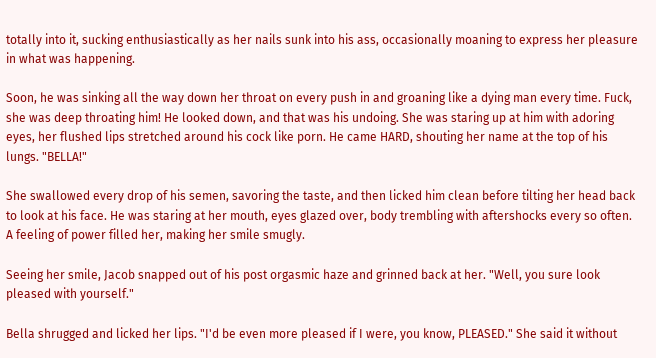totally into it, sucking enthusiastically as her nails sunk into his ass, occasionally moaning to express her pleasure in what was happening.

Soon, he was sinking all the way down her throat on every push in and groaning like a dying man every time. Fuck, she was deep throating him! He looked down, and that was his undoing. She was staring up at him with adoring eyes, her flushed lips stretched around his cock like porn. He came HARD, shouting her name at the top of his lungs. "BELLA!"

She swallowed every drop of his semen, savoring the taste, and then licked him clean before tilting her head back to look at his face. He was staring at her mouth, eyes glazed over, body trembling with aftershocks every so often. A feeling of power filled her, making her smile smugly.

Seeing her smile, Jacob snapped out of his post orgasmic haze and grinned back at her. "Well, you sure look pleased with yourself."

Bella shrugged and licked her lips. "I'd be even more pleased if I were, you know, PLEASED." She said it without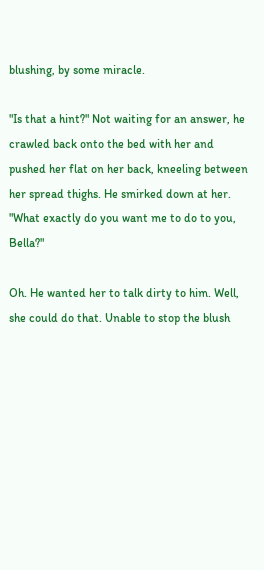blushing, by some miracle.

"Is that a hint?" Not waiting for an answer, he crawled back onto the bed with her and pushed her flat on her back, kneeling between her spread thighs. He smirked down at her. "What exactly do you want me to do to you, Bella?"

Oh. He wanted her to talk dirty to him. Well, she could do that. Unable to stop the blush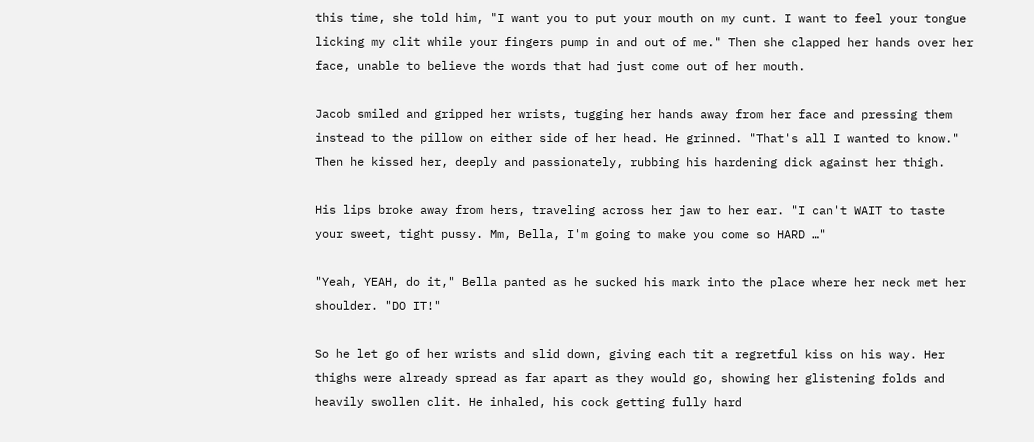this time, she told him, "I want you to put your mouth on my cunt. I want to feel your tongue licking my clit while your fingers pump in and out of me." Then she clapped her hands over her face, unable to believe the words that had just come out of her mouth.

Jacob smiled and gripped her wrists, tugging her hands away from her face and pressing them instead to the pillow on either side of her head. He grinned. "That's all I wanted to know." Then he kissed her, deeply and passionately, rubbing his hardening dick against her thigh.

His lips broke away from hers, traveling across her jaw to her ear. "I can't WAIT to taste your sweet, tight pussy. Mm, Bella, I'm going to make you come so HARD …"

"Yeah, YEAH, do it," Bella panted as he sucked his mark into the place where her neck met her shoulder. "DO IT!"

So he let go of her wrists and slid down, giving each tit a regretful kiss on his way. Her thighs were already spread as far apart as they would go, showing her glistening folds and heavily swollen clit. He inhaled, his cock getting fully hard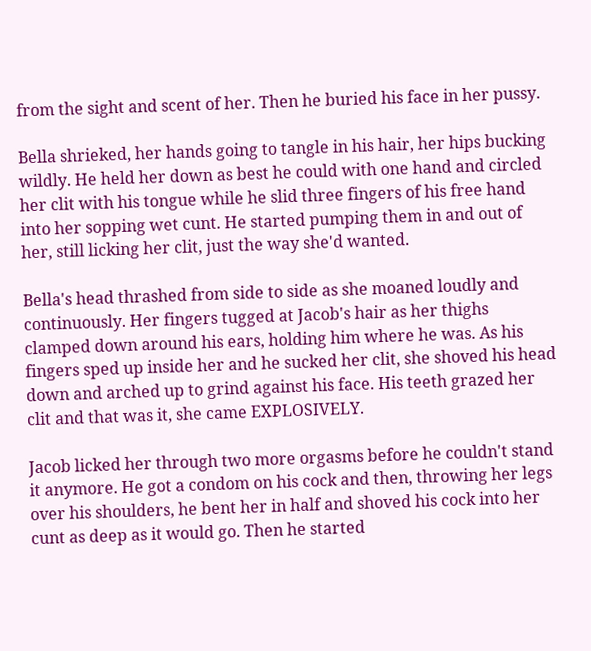from the sight and scent of her. Then he buried his face in her pussy.

Bella shrieked, her hands going to tangle in his hair, her hips bucking wildly. He held her down as best he could with one hand and circled her clit with his tongue while he slid three fingers of his free hand into her sopping wet cunt. He started pumping them in and out of her, still licking her clit, just the way she'd wanted.

Bella's head thrashed from side to side as she moaned loudly and continuously. Her fingers tugged at Jacob's hair as her thighs clamped down around his ears, holding him where he was. As his fingers sped up inside her and he sucked her clit, she shoved his head down and arched up to grind against his face. His teeth grazed her clit and that was it, she came EXPLOSIVELY.

Jacob licked her through two more orgasms before he couldn't stand it anymore. He got a condom on his cock and then, throwing her legs over his shoulders, he bent her in half and shoved his cock into her cunt as deep as it would go. Then he started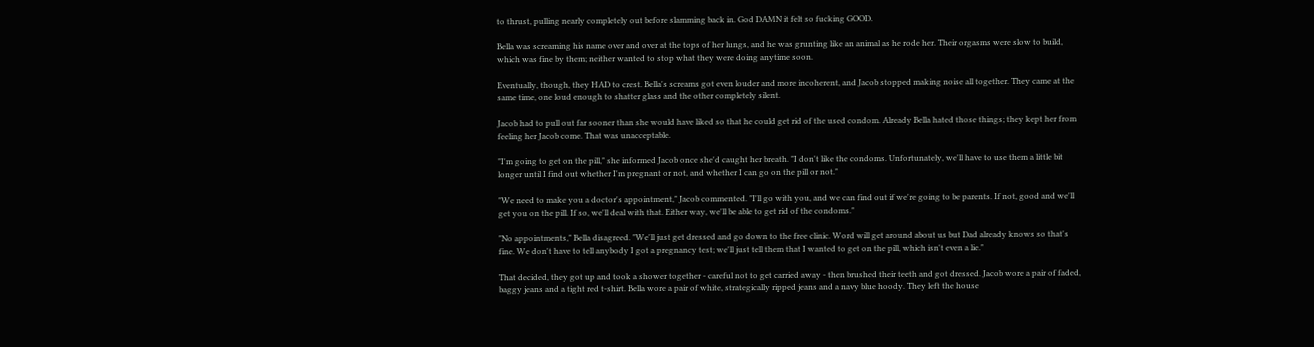to thrust, pulling nearly completely out before slamming back in. God DAMN it felt so fucking GOOD.

Bella was screaming his name over and over at the tops of her lungs, and he was grunting like an animal as he rode her. Their orgasms were slow to build, which was fine by them; neither wanted to stop what they were doing anytime soon.

Eventually, though, they HAD to crest. Bella's screams got even louder and more incoherent, and Jacob stopped making noise all together. They came at the same time, one loud enough to shatter glass and the other completely silent.

Jacob had to pull out far sooner than she would have liked so that he could get rid of the used condom. Already Bella hated those things; they kept her from feeling her Jacob come. That was unacceptable.

"I'm going to get on the pill," she informed Jacob once she'd caught her breath. "I don't like the condoms. Unfortunately, we'll have to use them a little bit longer until I find out whether I'm pregnant or not, and whether I can go on the pill or not."

"We need to make you a doctor's appointment," Jacob commented. "I'll go with you, and we can find out if we're going to be parents. If not, good and we'll get you on the pill. If so, we'll deal with that. Either way, we'll be able to get rid of the condoms."

"No appointments," Bella disagreed. "We'll just get dressed and go down to the free clinic. Word will get around about us but Dad already knows so that's fine. We don't have to tell anybody I got a pregnancy test; we'll just tell them that I wanted to get on the pill, which isn't even a lie."

That decided, they got up and took a shower together - careful not to get carried away - then brushed their teeth and got dressed. Jacob wore a pair of faded, baggy jeans and a tight red t-shirt. Bella wore a pair of white, strategically ripped jeans and a navy blue hoody. They left the house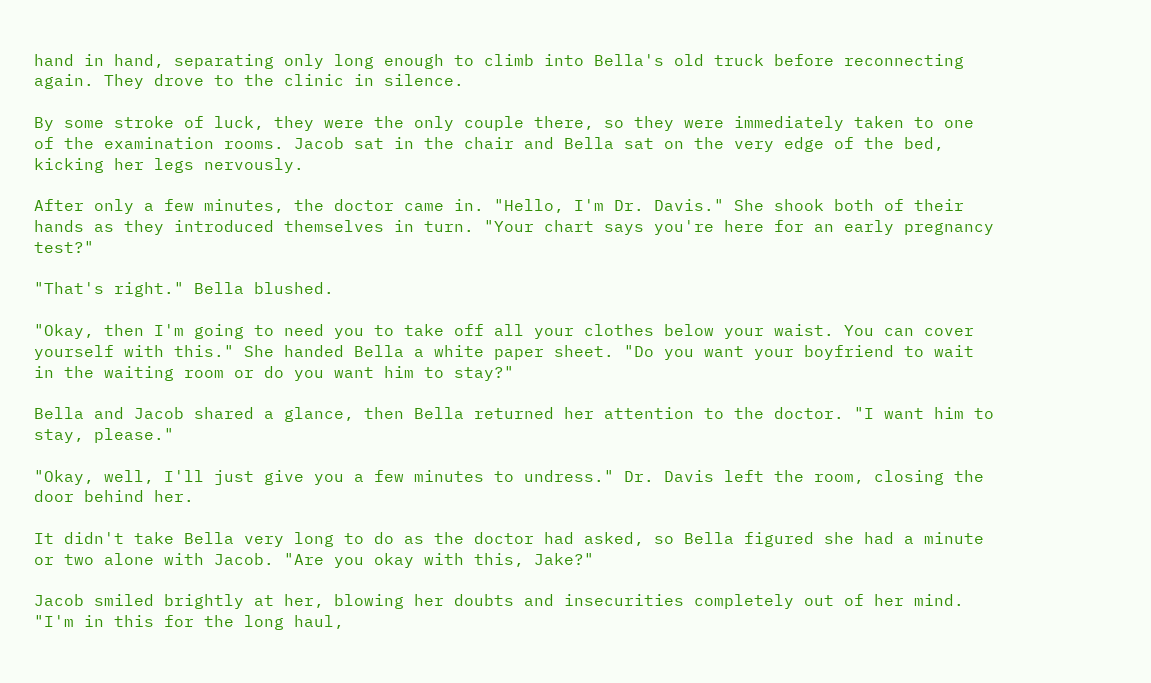hand in hand, separating only long enough to climb into Bella's old truck before reconnecting again. They drove to the clinic in silence.

By some stroke of luck, they were the only couple there, so they were immediately taken to one of the examination rooms. Jacob sat in the chair and Bella sat on the very edge of the bed, kicking her legs nervously.

After only a few minutes, the doctor came in. "Hello, I'm Dr. Davis." She shook both of their hands as they introduced themselves in turn. "Your chart says you're here for an early pregnancy test?"

"That's right." Bella blushed.

"Okay, then I'm going to need you to take off all your clothes below your waist. You can cover yourself with this." She handed Bella a white paper sheet. "Do you want your boyfriend to wait in the waiting room or do you want him to stay?"

Bella and Jacob shared a glance, then Bella returned her attention to the doctor. "I want him to stay, please."

"Okay, well, I'll just give you a few minutes to undress." Dr. Davis left the room, closing the door behind her.

It didn't take Bella very long to do as the doctor had asked, so Bella figured she had a minute or two alone with Jacob. "Are you okay with this, Jake?"

Jacob smiled brightly at her, blowing her doubts and insecurities completely out of her mind. "I'm in this for the long haul,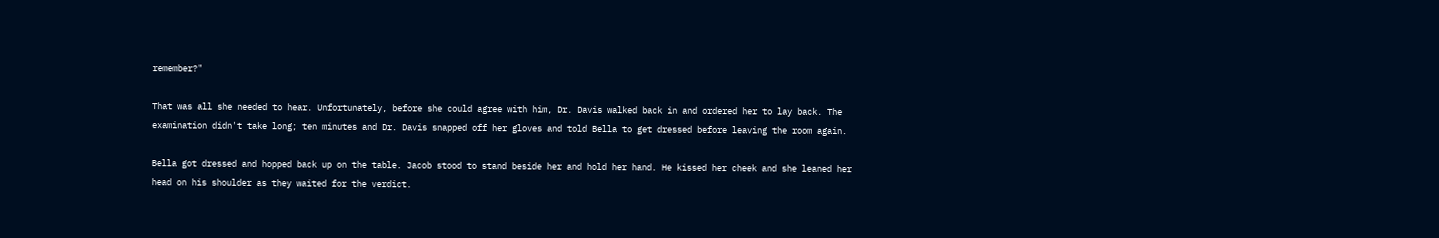remember?"

That was all she needed to hear. Unfortunately, before she could agree with him, Dr. Davis walked back in and ordered her to lay back. The examination didn't take long; ten minutes and Dr. Davis snapped off her gloves and told Bella to get dressed before leaving the room again.

Bella got dressed and hopped back up on the table. Jacob stood to stand beside her and hold her hand. He kissed her cheek and she leaned her head on his shoulder as they waited for the verdict.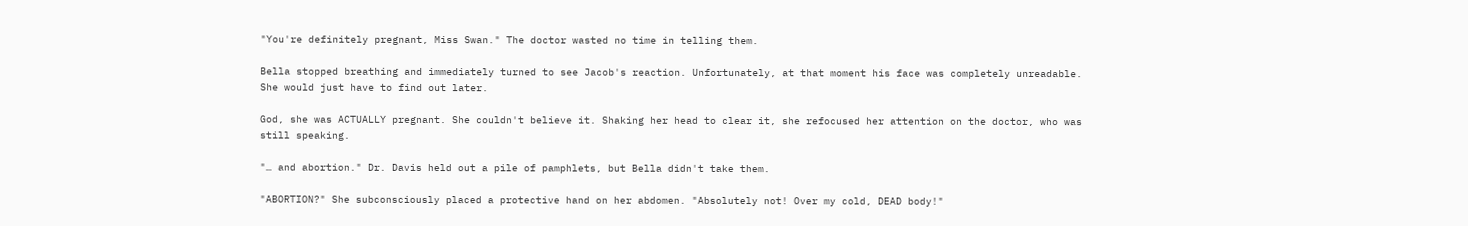"You're definitely pregnant, Miss Swan." The doctor wasted no time in telling them.

Bella stopped breathing and immediately turned to see Jacob's reaction. Unfortunately, at that moment his face was completely unreadable. She would just have to find out later.

God, she was ACTUALLY pregnant. She couldn't believe it. Shaking her head to clear it, she refocused her attention on the doctor, who was still speaking.

"… and abortion." Dr. Davis held out a pile of pamphlets, but Bella didn't take them.

"ABORTION?" She subconsciously placed a protective hand on her abdomen. "Absolutely not! Over my cold, DEAD body!"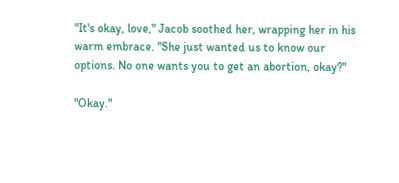"It's okay, love," Jacob soothed her, wrapping her in his warm embrace. "She just wanted us to know our options. No one wants you to get an abortion, okay?"

"Okay."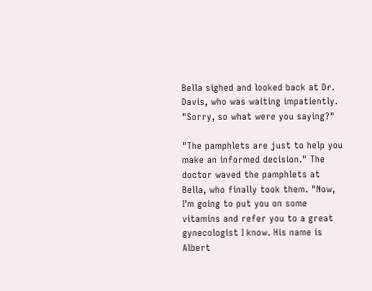Bella sighed and looked back at Dr. Davis, who was waiting impatiently. "Sorry, so what were you saying?"

"The pamphlets are just to help you make an informed decision." The doctor waved the pamphlets at Bella, who finally took them. "Now, I'm going to put you on some vitamins and refer you to a great gynecologist I know. His name is Albert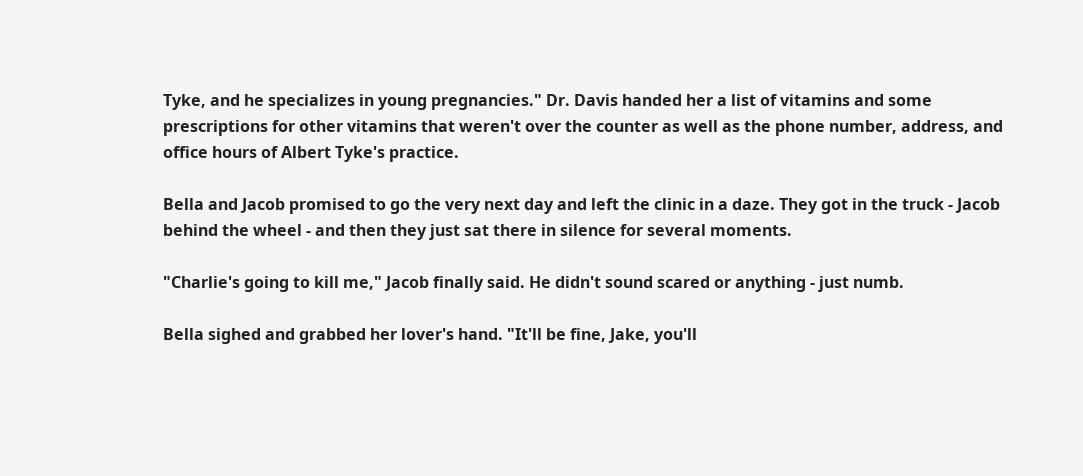Tyke, and he specializes in young pregnancies." Dr. Davis handed her a list of vitamins and some prescriptions for other vitamins that weren't over the counter as well as the phone number, address, and office hours of Albert Tyke's practice.

Bella and Jacob promised to go the very next day and left the clinic in a daze. They got in the truck - Jacob behind the wheel - and then they just sat there in silence for several moments.

"Charlie's going to kill me," Jacob finally said. He didn't sound scared or anything - just numb.

Bella sighed and grabbed her lover's hand. "It'll be fine, Jake, you'll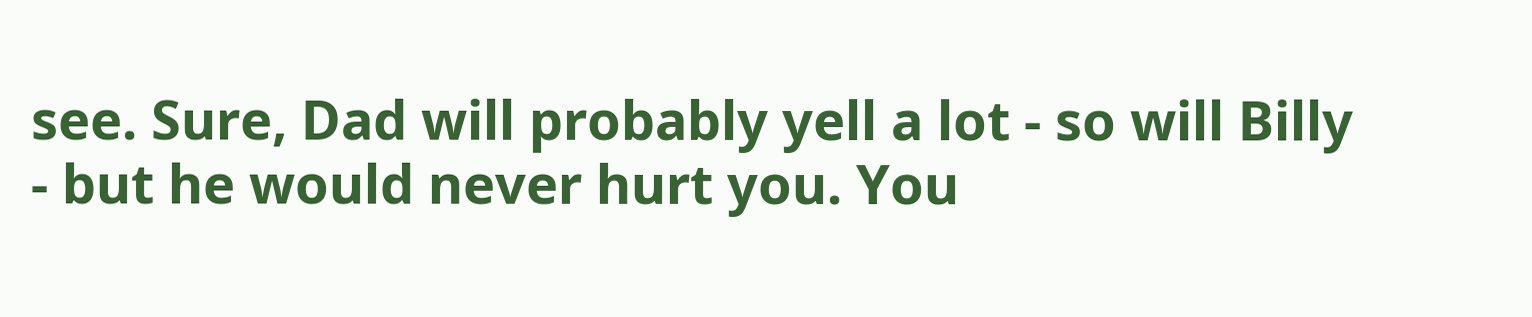see. Sure, Dad will probably yell a lot - so will Billy - but he would never hurt you. You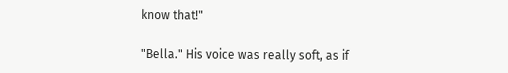know that!"

"Bella." His voice was really soft, as if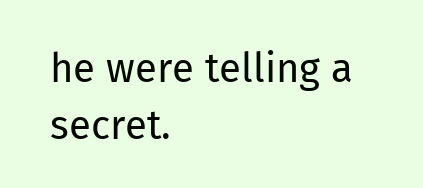he were telling a secret.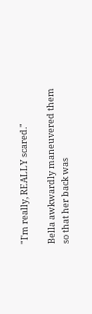"I'm really, REALLY scared."

Bella awkwardly maneuvered them so that her back was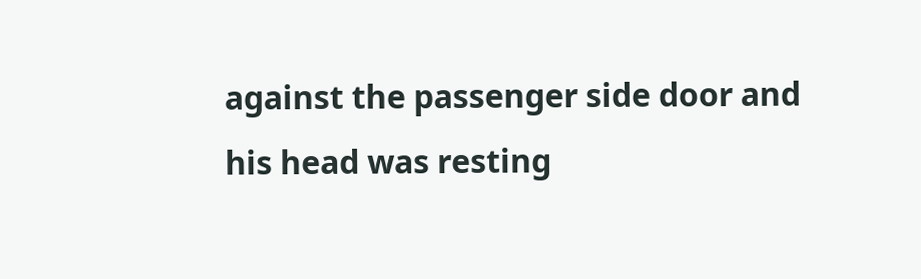against the passenger side door and his head was resting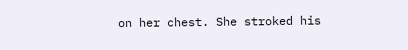on her chest. She stroked his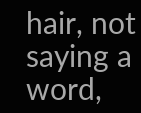hair, not saying a word,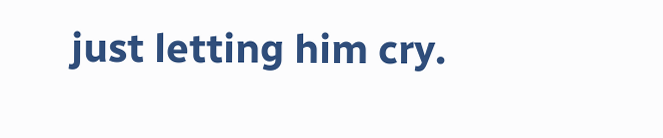just letting him cry.